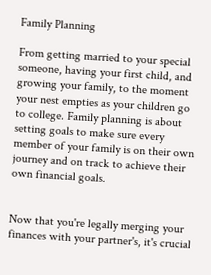Family Planning

From getting married to your special someone, having your first child, and growing your family, to the moment your nest empties as your children go to college. Family planning is about setting goals to make sure every member of your family is on their own journey and on track to achieve their own financial goals.


Now that you're legally merging your finances with your partner's, it's crucial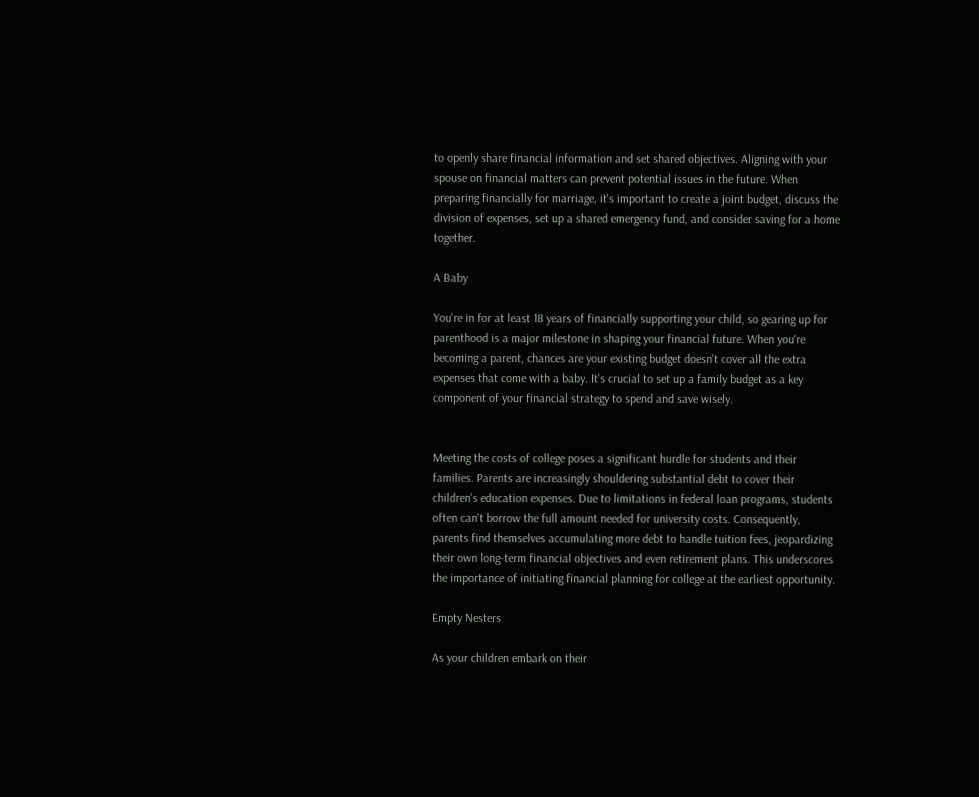to openly share financial information and set shared objectives. Aligning with your spouse on financial matters can prevent potential issues in the future. When preparing financially for marriage, it's important to create a joint budget, discuss the division of expenses, set up a shared emergency fund, and consider saving for a home together.

A Baby

You're in for at least 18 years of financially supporting your child, so gearing up for parenthood is a major milestone in shaping your financial future. When you're becoming a parent, chances are your existing budget doesn't cover all the extra expenses that come with a baby. It's crucial to set up a family budget as a key component of your financial strategy to spend and save wisely.


Meeting the costs of college poses a significant hurdle for students and their families. Parents are increasingly shouldering substantial debt to cover their children's education expenses. Due to limitations in federal loan programs, students often can't borrow the full amount needed for university costs. Consequently, parents find themselves accumulating more debt to handle tuition fees, jeopardizing their own long-term financial objectives and even retirement plans. This underscores the importance of initiating financial planning for college at the earliest opportunity.

Empty Nesters

As your children embark on their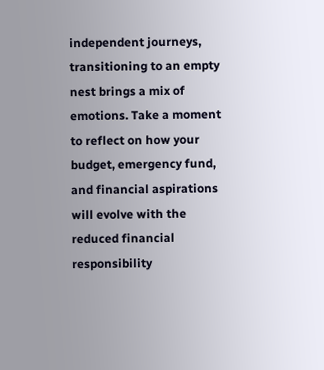independent journeys, transitioning to an empty nest brings a mix of emotions. Take a moment to reflect on how your budget, emergency fund, and financial aspirations will evolve with the reduced financial responsibility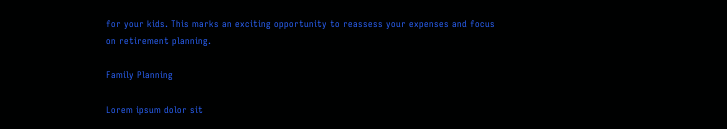for your kids. This marks an exciting opportunity to reassess your expenses and focus on retirement planning.

Family Planning

Lorem ipsum dolor sit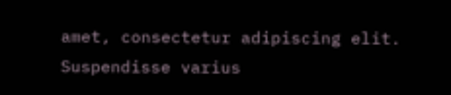amet, consectetur adipiscing elit. Suspendisse varius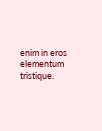enim in eros elementum tristique.